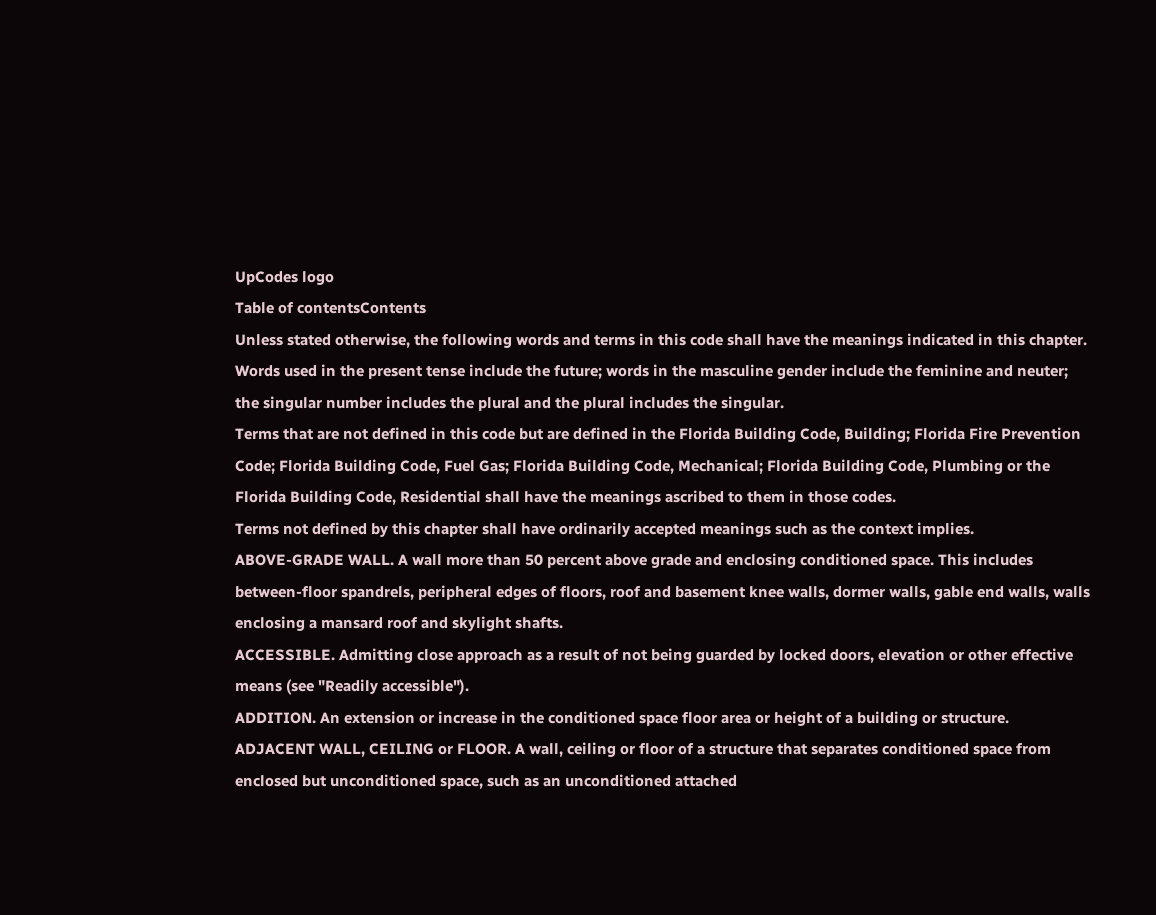UpCodes logo
Table of contentsContents
Unless stated otherwise, the following words and terms in this code shall have the meanings indicated in this chapter.
Words used in the present tense include the future; words in the masculine gender include the feminine and neuter; the singular number includes the plural and the plural includes the singular.
Terms that are not defined in this code but are defined in the Florida Building Code, Building; Florida Fire Prevention Code; Florida Building Code, Fuel Gas; Florida Building Code, Mechanical; Florida Building Code, Plumbing or the Florida Building Code, Residential shall have the meanings ascribed to them in those codes.
Terms not defined by this chapter shall have ordinarily accepted meanings such as the context implies.
ABOVE-GRADE WALL. A wall more than 50 percent above grade and enclosing conditioned space. This includes between-floor spandrels, peripheral edges of floors, roof and basement knee walls, dormer walls, gable end walls, walls enclosing a mansard roof and skylight shafts.
ACCESSIBLE. Admitting close approach as a result of not being guarded by locked doors, elevation or other effective means (see "Readily accessible").
ADDITION. An extension or increase in the conditioned space floor area or height of a building or structure.
ADJACENT WALL, CEILING or FLOOR. A wall, ceiling or floor of a structure that separates conditioned space from enclosed but unconditioned space, such as an unconditioned attached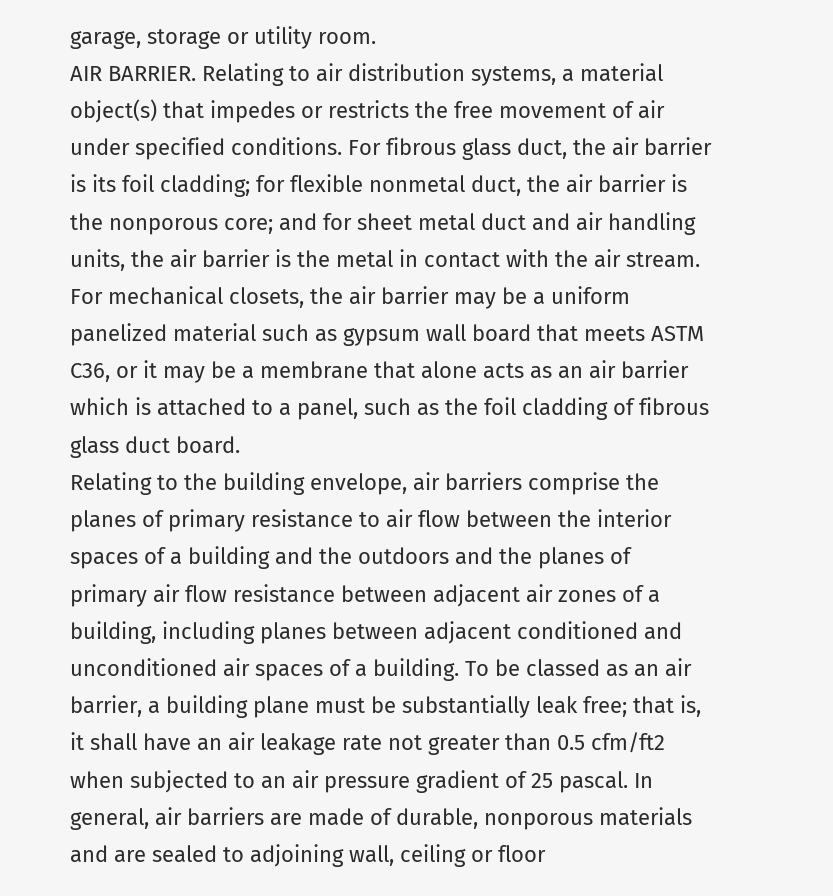garage, storage or utility room.
AIR BARRIER. Relating to air distribution systems, a material object(s) that impedes or restricts the free movement of air under specified conditions. For fibrous glass duct, the air barrier is its foil cladding; for flexible nonmetal duct, the air barrier is the nonporous core; and for sheet metal duct and air handling units, the air barrier is the metal in contact with the air stream. For mechanical closets, the air barrier may be a uniform panelized material such as gypsum wall board that meets ASTM C36, or it may be a membrane that alone acts as an air barrier which is attached to a panel, such as the foil cladding of fibrous glass duct board.
Relating to the building envelope, air barriers comprise the planes of primary resistance to air flow between the interior spaces of a building and the outdoors and the planes of primary air flow resistance between adjacent air zones of a building, including planes between adjacent conditioned and unconditioned air spaces of a building. To be classed as an air barrier, a building plane must be substantially leak free; that is, it shall have an air leakage rate not greater than 0.5 cfm/ft2 when subjected to an air pressure gradient of 25 pascal. In general, air barriers are made of durable, nonporous materials and are sealed to adjoining wall, ceiling or floor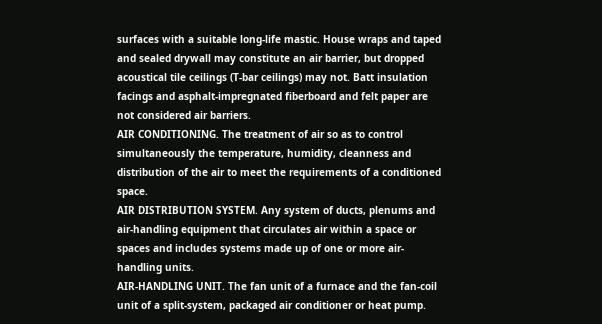surfaces with a suitable long-life mastic. House wraps and taped and sealed drywall may constitute an air barrier, but dropped acoustical tile ceilings (T-bar ceilings) may not. Batt insulation facings and asphalt-impregnated fiberboard and felt paper are not considered air barriers.
AIR CONDITIONING. The treatment of air so as to control simultaneously the temperature, humidity, cleanness and distribution of the air to meet the requirements of a conditioned space.
AIR DISTRIBUTION SYSTEM. Any system of ducts, plenums and air-handling equipment that circulates air within a space or spaces and includes systems made up of one or more air-handling units.
AIR-HANDLING UNIT. The fan unit of a furnace and the fan-coil unit of a split-system, packaged air conditioner or heat pump.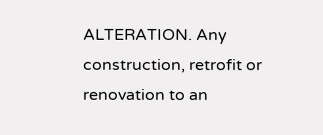ALTERATION. Any construction, retrofit or renovation to an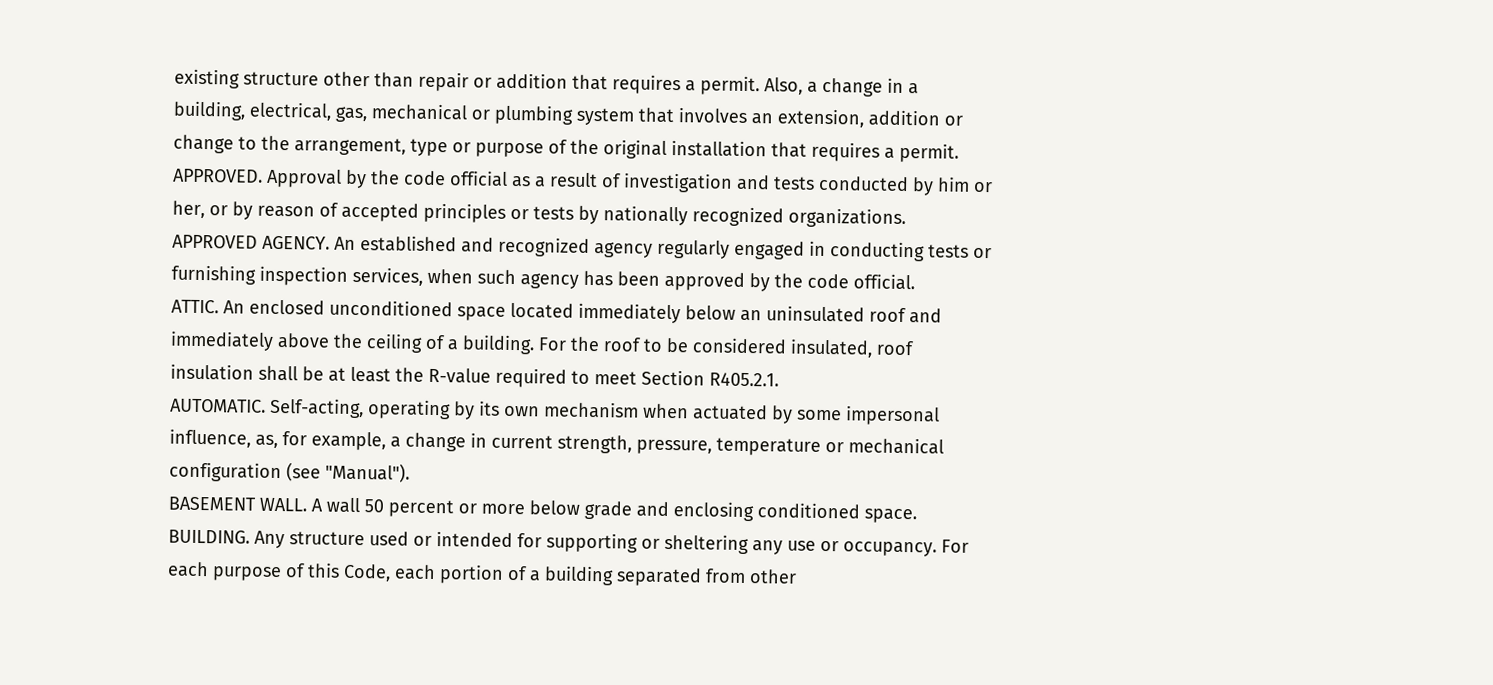existing structure other than repair or addition that requires a permit. Also, a change in a building, electrical, gas, mechanical or plumbing system that involves an extension, addition or change to the arrangement, type or purpose of the original installation that requires a permit.
APPROVED. Approval by the code official as a result of investigation and tests conducted by him or her, or by reason of accepted principles or tests by nationally recognized organizations.
APPROVED AGENCY. An established and recognized agency regularly engaged in conducting tests or furnishing inspection services, when such agency has been approved by the code official.
ATTIC. An enclosed unconditioned space located immediately below an uninsulated roof and immediately above the ceiling of a building. For the roof to be considered insulated, roof insulation shall be at least the R-value required to meet Section R405.2.1.
AUTOMATIC. Self-acting, operating by its own mechanism when actuated by some impersonal influence, as, for example, a change in current strength, pressure, temperature or mechanical configuration (see "Manual").
BASEMENT WALL. A wall 50 percent or more below grade and enclosing conditioned space.
BUILDING. Any structure used or intended for supporting or sheltering any use or occupancy. For each purpose of this Code, each portion of a building separated from other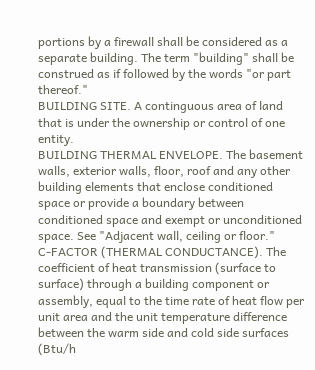portions by a firewall shall be considered as a separate building. The term "building" shall be construed as if followed by the words "or part thereof."
BUILDING SITE. A continguous area of land that is under the ownership or control of one entity.
BUILDING THERMAL ENVELOPE. The basement walls, exterior walls, floor, roof and any other building elements that enclose conditioned space or provide a boundary between conditioned space and exempt or unconditioned space. See "Adjacent wall, ceiling or floor."
C-FACTOR (THERMAL CONDUCTANCE). The coefficient of heat transmission (surface to surface) through a building component or assembly, equal to the time rate of heat flow per unit area and the unit temperature difference between the warm side and cold side surfaces (Btu/h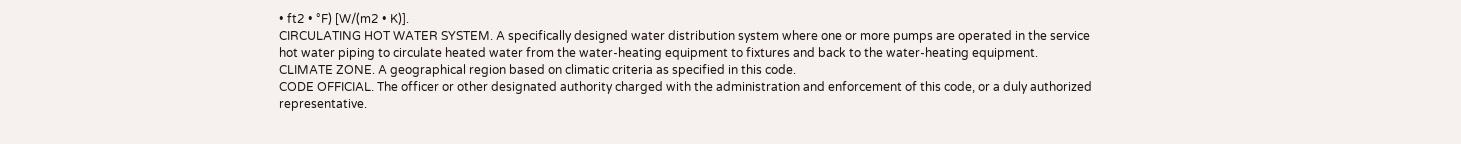• ft2 • °F) [W/(m2 • K)].
CIRCULATING HOT WATER SYSTEM. A specifically designed water distribution system where one or more pumps are operated in the service hot water piping to circulate heated water from the water-heating equipment to fixtures and back to the water-heating equipment.
CLIMATE ZONE. A geographical region based on climatic criteria as specified in this code.
CODE OFFICIAL. The officer or other designated authority charged with the administration and enforcement of this code, or a duly authorized representative.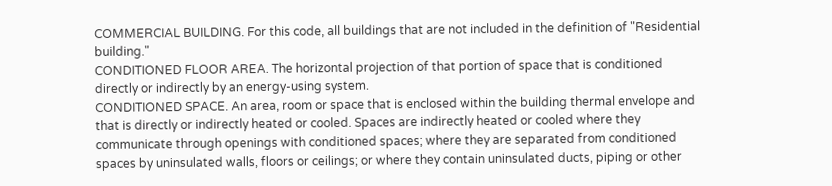COMMERCIAL BUILDING. For this code, all buildings that are not included in the definition of "Residential building."
CONDITIONED FLOOR AREA. The horizontal projection of that portion of space that is conditioned directly or indirectly by an energy-using system.
CONDITIONED SPACE. An area, room or space that is enclosed within the building thermal envelope and that is directly or indirectly heated or cooled. Spaces are indirectly heated or cooled where they communicate through openings with conditioned spaces; where they are separated from conditioned spaces by uninsulated walls, floors or ceilings; or where they contain uninsulated ducts, piping or other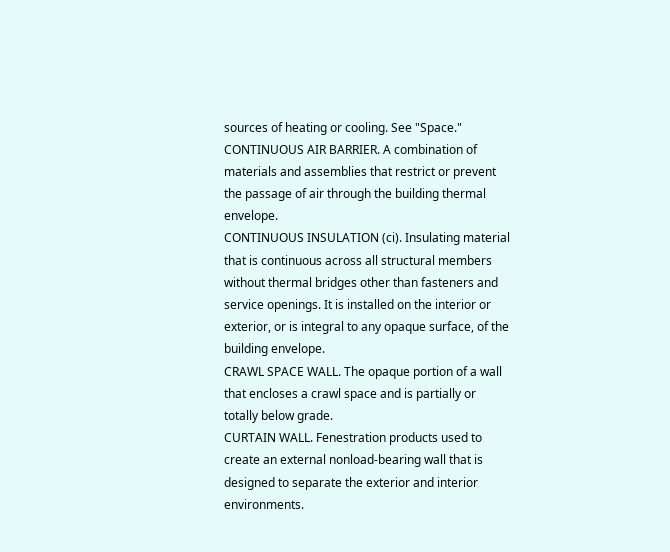sources of heating or cooling. See "Space."
CONTINUOUS AIR BARRIER. A combination of materials and assemblies that restrict or prevent the passage of air through the building thermal envelope.
CONTINUOUS INSULATION (ci). Insulating material that is continuous across all structural members without thermal bridges other than fasteners and service openings. It is installed on the interior or exterior, or is integral to any opaque surface, of the building envelope.
CRAWL SPACE WALL. The opaque portion of a wall that encloses a crawl space and is partially or totally below grade.
CURTAIN WALL. Fenestration products used to create an external nonload-bearing wall that is designed to separate the exterior and interior environments.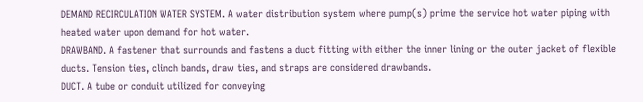DEMAND RECIRCULATION WATER SYSTEM. A water distribution system where pump(s) prime the service hot water piping with heated water upon demand for hot water.
DRAWBAND. A fastener that surrounds and fastens a duct fitting with either the inner lining or the outer jacket of flexible ducts. Tension ties, clinch bands, draw ties, and straps are considered drawbands.
DUCT. A tube or conduit utilized for conveying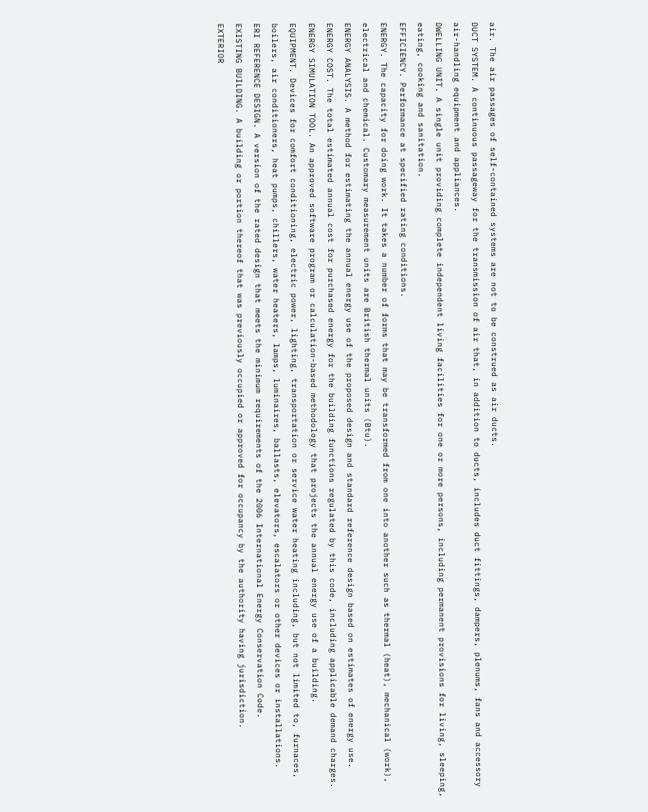air. The air passages of self-contained systems are not to be construed as air ducts.
DUCT SYSTEM. A continuous passageway for the transmission of air that, in addition to ducts, includes duct fittings, dampers, plenums, fans and accessory air-handling equipment and appliances.
DWELLING UNIT. A single unit providing complete independent living facilities for one or more persons, including permanent provisions for living, sleeping, eating, cooking and sanitation.
EFFICIENCY. Performance at specified rating conditions.
ENERGY. The capacity for doing work. It takes a number of forms that may be transformed from one into another such as thermal (heat), mechanical (work), electrical and chemical. Customary measurement units are British thermal units (Btu).
ENERGY ANALYSIS. A method for estimating the annual energy use of the proposed design and standard reference design based on estimates of energy use.
ENERGY COST. The total estimated annual cost for purchased energy for the building functions regulated by this code, including applicable demand charges.
ENERGY SIMULATION TOOL. An approved software program or calculation-based methodology that projects the annual energy use of a building.
EQUIPMENT. Devices for comfort conditioning, electric power, lighting, transportation or service water heating including, but not limited to, furnaces, boilers, air conditioners, heat pumps, chillers, water heaters, lamps, luminaires, ballasts, elevators, escalators or other devices or installations.
ERI REFERENCE DESIGN. A version of the rated design that meets the minimum requirements of the 2006 International Energy Conservation Code.
EXISTING BUILDING. A building or portion thereof that was previously occupied or approved for occupancy by the authority having jurisdiction.
EXTERIOR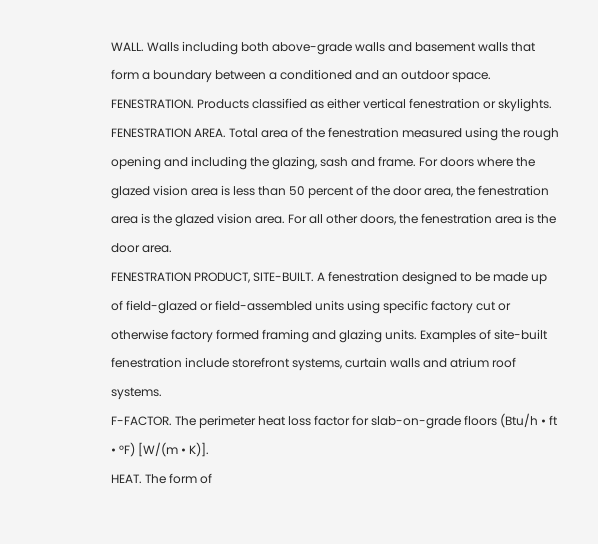WALL. Walls including both above-grade walls and basement walls that form a boundary between a conditioned and an outdoor space.
FENESTRATION. Products classified as either vertical fenestration or skylights.
FENESTRATION AREA. Total area of the fenestration measured using the rough opening and including the glazing, sash and frame. For doors where the glazed vision area is less than 50 percent of the door area, the fenestration area is the glazed vision area. For all other doors, the fenestration area is the door area.
FENESTRATION PRODUCT, SITE-BUILT. A fenestration designed to be made up of field-glazed or field-assembled units using specific factory cut or otherwise factory formed framing and glazing units. Examples of site-built fenestration include storefront systems, curtain walls and atrium roof systems.
F-FACTOR. The perimeter heat loss factor for slab-on-grade floors (Btu/h • ft • °F) [W/(m • K)].
HEAT. The form of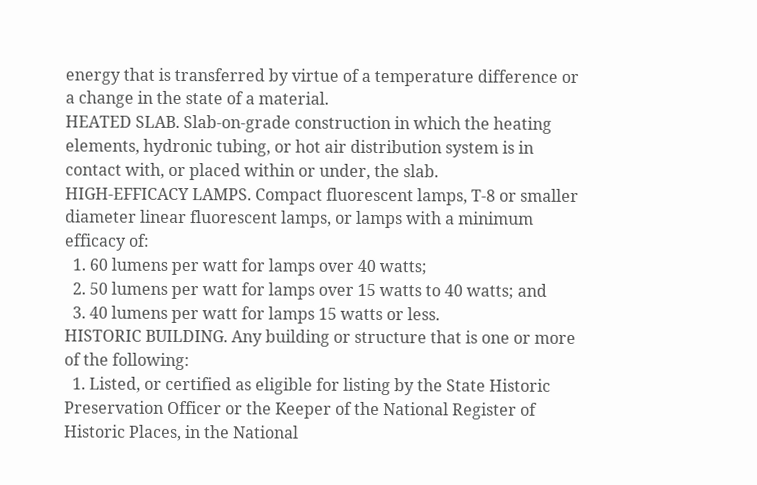energy that is transferred by virtue of a temperature difference or a change in the state of a material.
HEATED SLAB. Slab-on-grade construction in which the heating elements, hydronic tubing, or hot air distribution system is in contact with, or placed within or under, the slab.
HIGH-EFFICACY LAMPS. Compact fluorescent lamps, T-8 or smaller diameter linear fluorescent lamps, or lamps with a minimum efficacy of:
  1. 60 lumens per watt for lamps over 40 watts;
  2. 50 lumens per watt for lamps over 15 watts to 40 watts; and
  3. 40 lumens per watt for lamps 15 watts or less.
HISTORIC BUILDING. Any building or structure that is one or more of the following:
  1. Listed, or certified as eligible for listing by the State Historic Preservation Officer or the Keeper of the National Register of Historic Places, in the National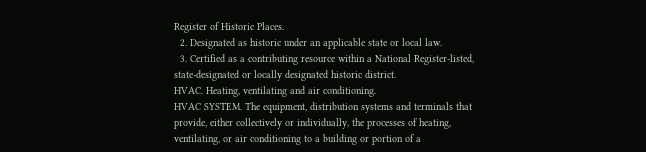Register of Historic Places.
  2. Designated as historic under an applicable state or local law.
  3. Certified as a contributing resource within a National Register-listed, state-designated or locally designated historic district.
HVAC. Heating, ventilating and air conditioning.
HVAC SYSTEM. The equipment, distribution systems and terminals that provide, either collectively or individually, the processes of heating, ventilating, or air conditioning to a building or portion of a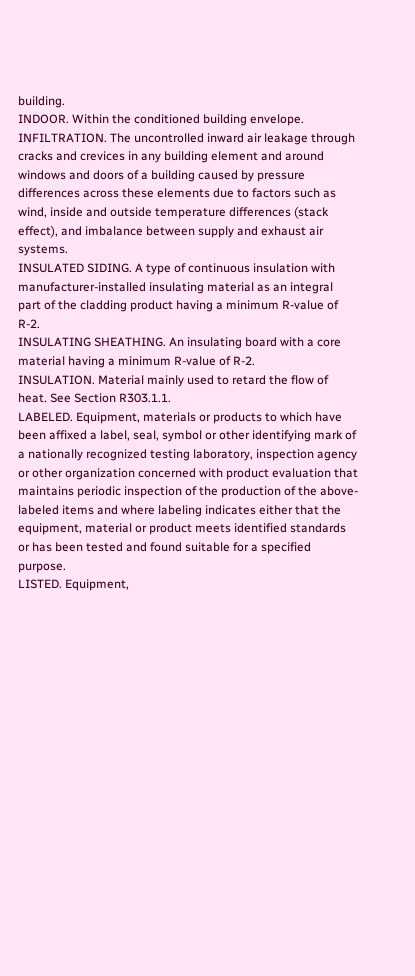building.
INDOOR. Within the conditioned building envelope.
INFILTRATION. The uncontrolled inward air leakage through cracks and crevices in any building element and around windows and doors of a building caused by pressure differences across these elements due to factors such as wind, inside and outside temperature differences (stack effect), and imbalance between supply and exhaust air systems.
INSULATED SIDING. A type of continuous insulation with manufacturer-installed insulating material as an integral part of the cladding product having a minimum R-value of R-2.
INSULATING SHEATHING. An insulating board with a core material having a minimum R-value of R-2.
INSULATION. Material mainly used to retard the flow of heat. See Section R303.1.1.
LABELED. Equipment, materials or products to which have been affixed a label, seal, symbol or other identifying mark of a nationally recognized testing laboratory, inspection agency or other organization concerned with product evaluation that maintains periodic inspection of the production of the above-labeled items and where labeling indicates either that the equipment, material or product meets identified standards or has been tested and found suitable for a specified purpose.
LISTED. Equipment,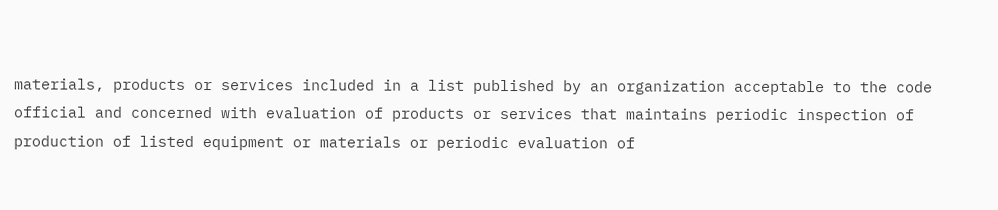materials, products or services included in a list published by an organization acceptable to the code official and concerned with evaluation of products or services that maintains periodic inspection of production of listed equipment or materials or periodic evaluation of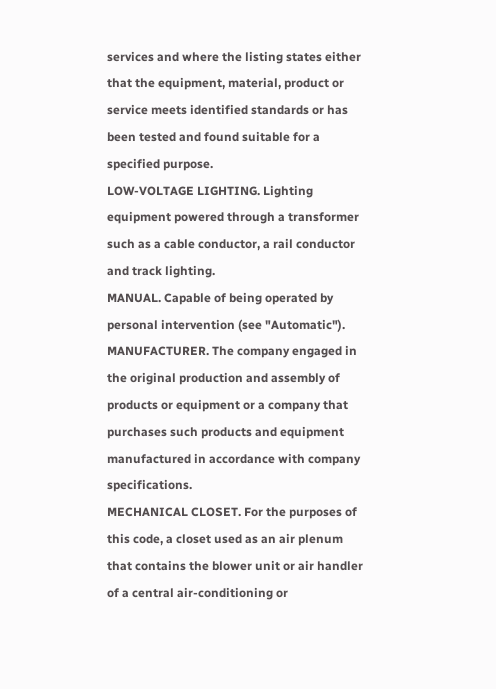services and where the listing states either that the equipment, material, product or service meets identified standards or has been tested and found suitable for a specified purpose.
LOW-VOLTAGE LIGHTING. Lighting equipment powered through a transformer such as a cable conductor, a rail conductor and track lighting.
MANUAL. Capable of being operated by personal intervention (see "Automatic").
MANUFACTURER. The company engaged in the original production and assembly of products or equipment or a company that purchases such products and equipment manufactured in accordance with company specifications.
MECHANICAL CLOSET. For the purposes of this code, a closet used as an air plenum that contains the blower unit or air handler of a central air-conditioning or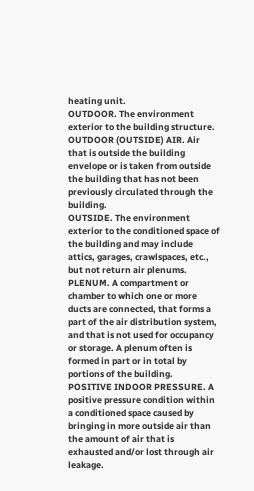heating unit.
OUTDOOR. The environment exterior to the building structure.
OUTDOOR (OUTSIDE) AIR. Air that is outside the building envelope or is taken from outside the building that has not been previously circulated through the building.
OUTSIDE. The environment exterior to the conditioned space of the building and may include attics, garages, crawlspaces, etc., but not return air plenums.
PLENUM. A compartment or chamber to which one or more ducts are connected, that forms a part of the air distribution system, and that is not used for occupancy or storage. A plenum often is formed in part or in total by portions of the building.
POSITIVE INDOOR PRESSURE. A positive pressure condition within a conditioned space caused by bringing in more outside air than the amount of air that is exhausted and/or lost through air leakage.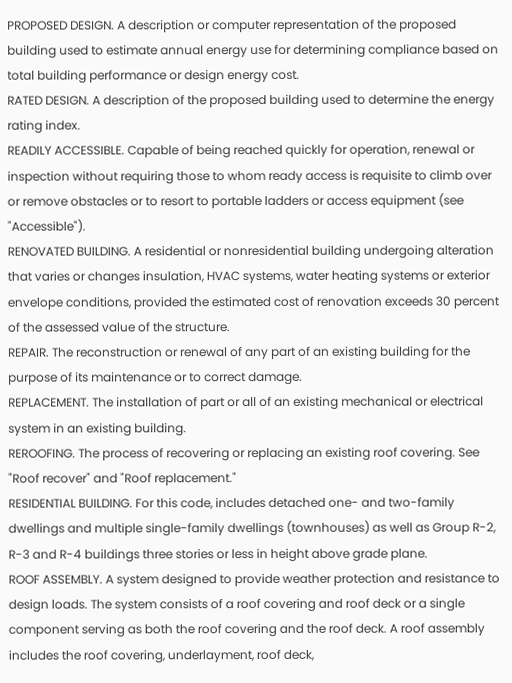PROPOSED DESIGN. A description or computer representation of the proposed building used to estimate annual energy use for determining compliance based on total building performance or design energy cost.
RATED DESIGN. A description of the proposed building used to determine the energy rating index.
READILY ACCESSIBLE. Capable of being reached quickly for operation, renewal or inspection without requiring those to whom ready access is requisite to climb over or remove obstacles or to resort to portable ladders or access equipment (see "Accessible").
RENOVATED BUILDING. A residential or nonresidential building undergoing alteration that varies or changes insulation, HVAC systems, water heating systems or exterior envelope conditions, provided the estimated cost of renovation exceeds 30 percent of the assessed value of the structure.
REPAIR. The reconstruction or renewal of any part of an existing building for the purpose of its maintenance or to correct damage.
REPLACEMENT. The installation of part or all of an existing mechanical or electrical system in an existing building.
REROOFING. The process of recovering or replacing an existing roof covering. See "Roof recover" and "Roof replacement."
RESIDENTIAL BUILDING. For this code, includes detached one- and two-family dwellings and multiple single-family dwellings (townhouses) as well as Group R-2, R-3 and R-4 buildings three stories or less in height above grade plane.
ROOF ASSEMBLY. A system designed to provide weather protection and resistance to design loads. The system consists of a roof covering and roof deck or a single component serving as both the roof covering and the roof deck. A roof assembly includes the roof covering, underlayment, roof deck,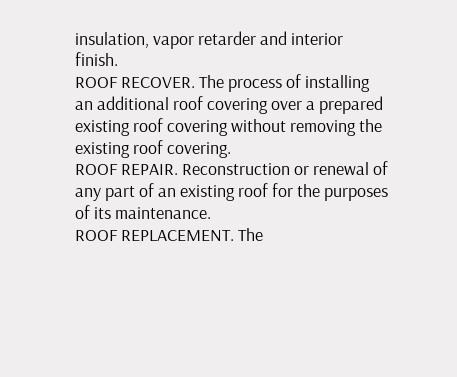insulation, vapor retarder and interior finish.
ROOF RECOVER. The process of installing an additional roof covering over a prepared existing roof covering without removing the existing roof covering.
ROOF REPAIR. Reconstruction or renewal of any part of an existing roof for the purposes of its maintenance.
ROOF REPLACEMENT. The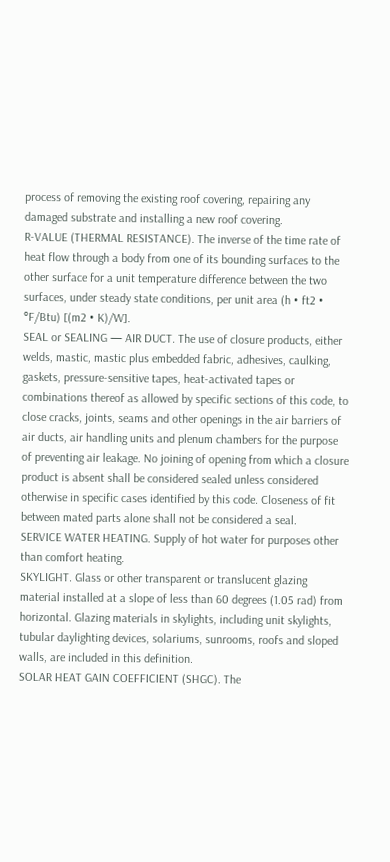process of removing the existing roof covering, repairing any damaged substrate and installing a new roof covering.
R-VALUE (THERMAL RESISTANCE). The inverse of the time rate of heat flow through a body from one of its bounding surfaces to the other surface for a unit temperature difference between the two surfaces, under steady state conditions, per unit area (h • ft2 • °F/Btu) [(m2 • K)/W].
SEAL or SEALING — AIR DUCT. The use of closure products, either welds, mastic, mastic plus embedded fabric, adhesives, caulking, gaskets, pressure-sensitive tapes, heat-activated tapes or combinations thereof as allowed by specific sections of this code, to close cracks, joints, seams and other openings in the air barriers of air ducts, air handling units and plenum chambers for the purpose of preventing air leakage. No joining of opening from which a closure product is absent shall be considered sealed unless considered otherwise in specific cases identified by this code. Closeness of fit between mated parts alone shall not be considered a seal.
SERVICE WATER HEATING. Supply of hot water for purposes other than comfort heating.
SKYLIGHT. Glass or other transparent or translucent glazing material installed at a slope of less than 60 degrees (1.05 rad) from horizontal. Glazing materials in skylights, including unit skylights, tubular daylighting devices, solariums, sunrooms, roofs and sloped walls, are included in this definition.
SOLAR HEAT GAIN COEFFICIENT (SHGC). The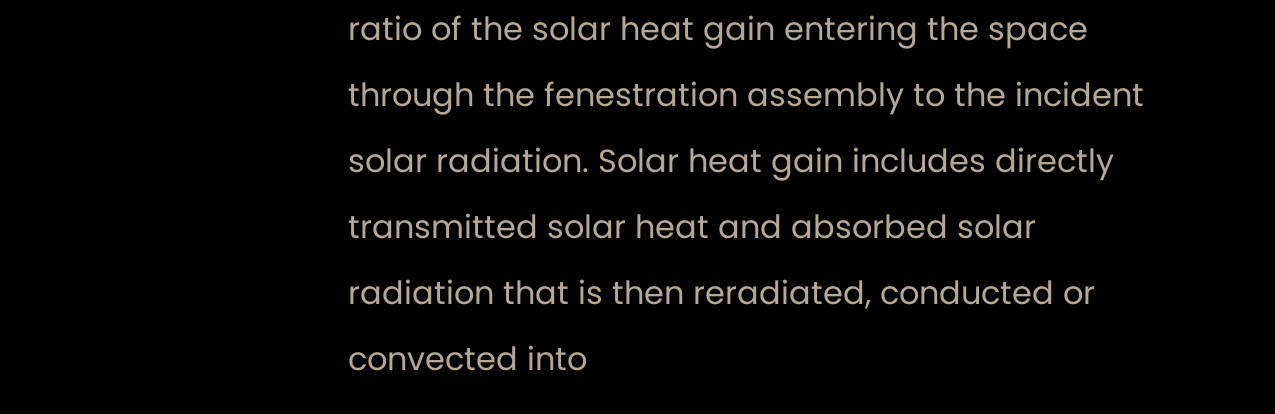ratio of the solar heat gain entering the space through the fenestration assembly to the incident solar radiation. Solar heat gain includes directly transmitted solar heat and absorbed solar radiation that is then reradiated, conducted or convected into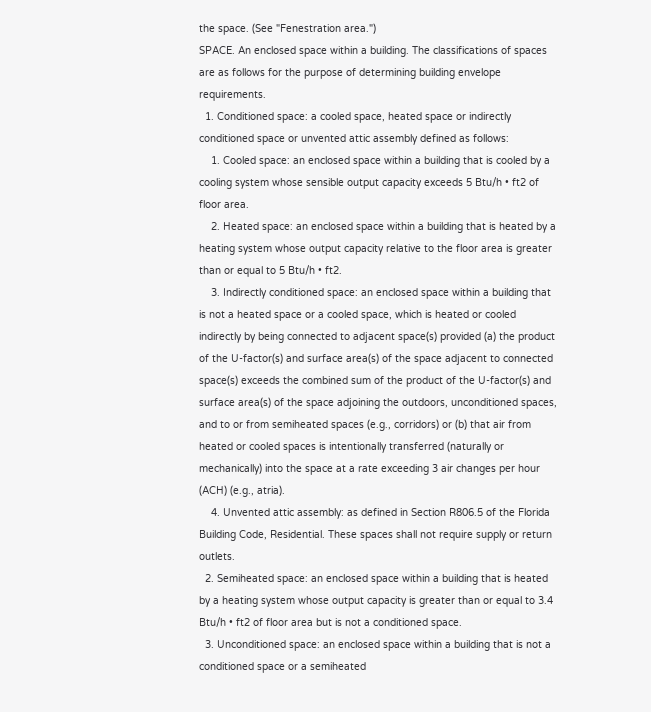the space. (See "Fenestration area.")
SPACE. An enclosed space within a building. The classifications of spaces are as follows for the purpose of determining building envelope requirements.
  1. Conditioned space: a cooled space, heated space or indirectly conditioned space or unvented attic assembly defined as follows:
    1. Cooled space: an enclosed space within a building that is cooled by a cooling system whose sensible output capacity exceeds 5 Btu/h • ft2 of floor area.
    2. Heated space: an enclosed space within a building that is heated by a heating system whose output capacity relative to the floor area is greater than or equal to 5 Btu/h • ft2.
    3. Indirectly conditioned space: an enclosed space within a building that is not a heated space or a cooled space, which is heated or cooled indirectly by being connected to adjacent space(s) provided (a) the product of the U-factor(s) and surface area(s) of the space adjacent to connected space(s) exceeds the combined sum of the product of the U-factor(s) and surface area(s) of the space adjoining the outdoors, unconditioned spaces, and to or from semiheated spaces (e.g., corridors) or (b) that air from heated or cooled spaces is intentionally transferred (naturally or mechanically) into the space at a rate exceeding 3 air changes per hour (ACH) (e.g., atria).
    4. Unvented attic assembly: as defined in Section R806.5 of the Florida Building Code, Residential. These spaces shall not require supply or return outlets.
  2. Semiheated space: an enclosed space within a building that is heated by a heating system whose output capacity is greater than or equal to 3.4 Btu/h • ft2 of floor area but is not a conditioned space.
  3. Unconditioned space: an enclosed space within a building that is not a conditioned space or a semiheated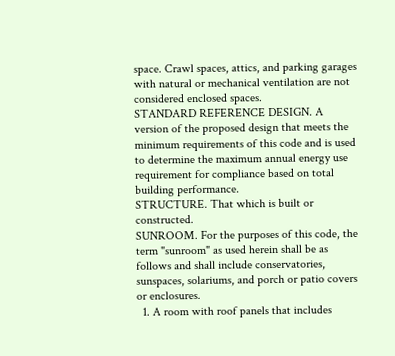space. Crawl spaces, attics, and parking garages with natural or mechanical ventilation are not considered enclosed spaces.
STANDARD REFERENCE DESIGN. A version of the proposed design that meets the minimum requirements of this code and is used to determine the maximum annual energy use requirement for compliance based on total building performance.
STRUCTURE. That which is built or constructed.
SUNROOM. For the purposes of this code, the term "sunroom" as used herein shall be as follows and shall include conservatories, sunspaces, solariums, and porch or patio covers or enclosures.
  1. A room with roof panels that includes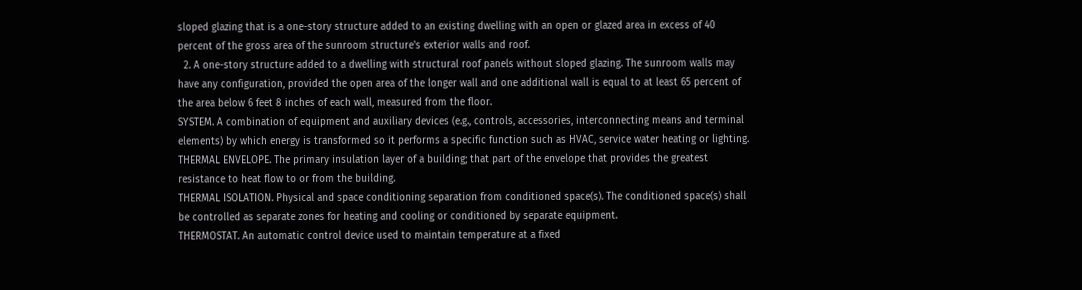sloped glazing that is a one-story structure added to an existing dwelling with an open or glazed area in excess of 40 percent of the gross area of the sunroom structure's exterior walls and roof.
  2. A one-story structure added to a dwelling with structural roof panels without sloped glazing. The sunroom walls may have any configuration, provided the open area of the longer wall and one additional wall is equal to at least 65 percent of the area below 6 feet 8 inches of each wall, measured from the floor.
SYSTEM. A combination of equipment and auxiliary devices (e.g., controls, accessories, interconnecting means and terminal elements) by which energy is transformed so it performs a specific function such as HVAC, service water heating or lighting.
THERMAL ENVELOPE. The primary insulation layer of a building; that part of the envelope that provides the greatest resistance to heat flow to or from the building.
THERMAL ISOLATION. Physical and space conditioning separation from conditioned space(s). The conditioned space(s) shall be controlled as separate zones for heating and cooling or conditioned by separate equipment.
THERMOSTAT. An automatic control device used to maintain temperature at a fixed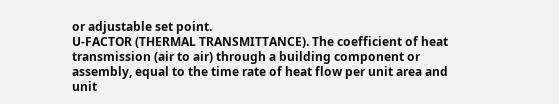or adjustable set point.
U-FACTOR (THERMAL TRANSMITTANCE). The coefficient of heat transmission (air to air) through a building component or assembly, equal to the time rate of heat flow per unit area and unit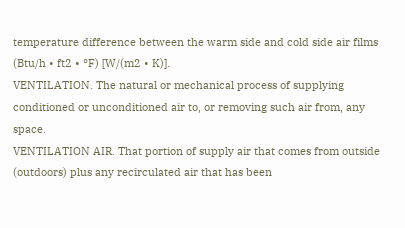temperature difference between the warm side and cold side air films (Btu/h • ft2 • °F) [W/(m2 • K)].
VENTILATION. The natural or mechanical process of supplying conditioned or unconditioned air to, or removing such air from, any space.
VENTILATION AIR. That portion of supply air that comes from outside (outdoors) plus any recirculated air that has been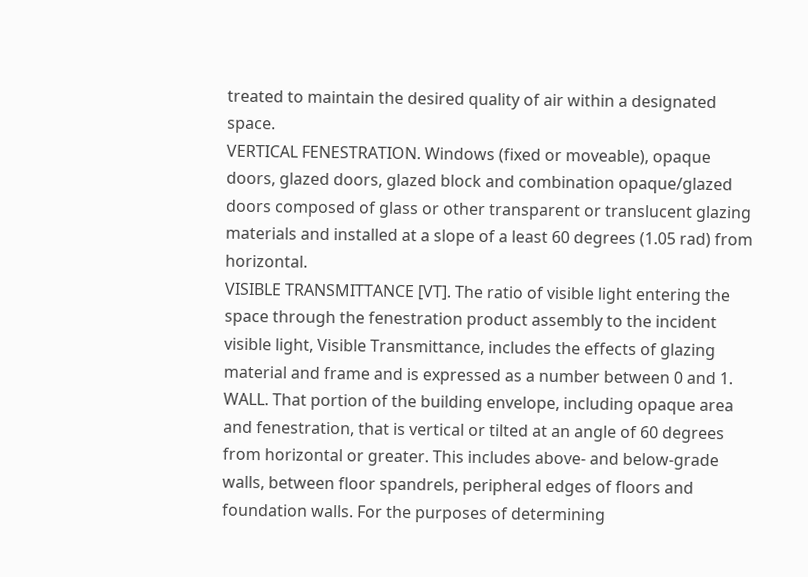treated to maintain the desired quality of air within a designated space.
VERTICAL FENESTRATION. Windows (fixed or moveable), opaque doors, glazed doors, glazed block and combination opaque/glazed doors composed of glass or other transparent or translucent glazing materials and installed at a slope of a least 60 degrees (1.05 rad) from horizontal.
VISIBLE TRANSMITTANCE [VT]. The ratio of visible light entering the space through the fenestration product assembly to the incident visible light, Visible Transmittance, includes the effects of glazing material and frame and is expressed as a number between 0 and 1.
WALL. That portion of the building envelope, including opaque area and fenestration, that is vertical or tilted at an angle of 60 degrees from horizontal or greater. This includes above- and below-grade walls, between floor spandrels, peripheral edges of floors and foundation walls. For the purposes of determining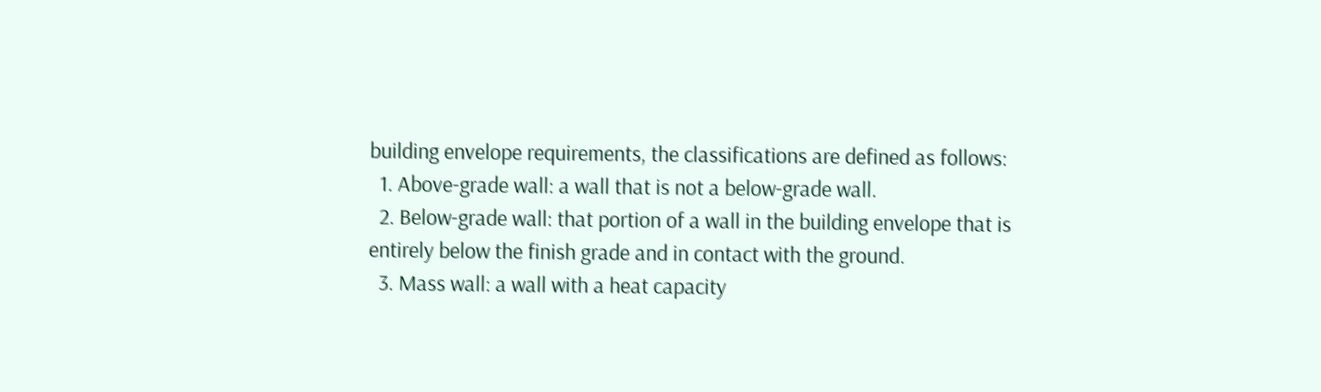building envelope requirements, the classifications are defined as follows:
  1. Above-grade wall: a wall that is not a below-grade wall.
  2. Below-grade wall: that portion of a wall in the building envelope that is entirely below the finish grade and in contact with the ground.
  3. Mass wall: a wall with a heat capacity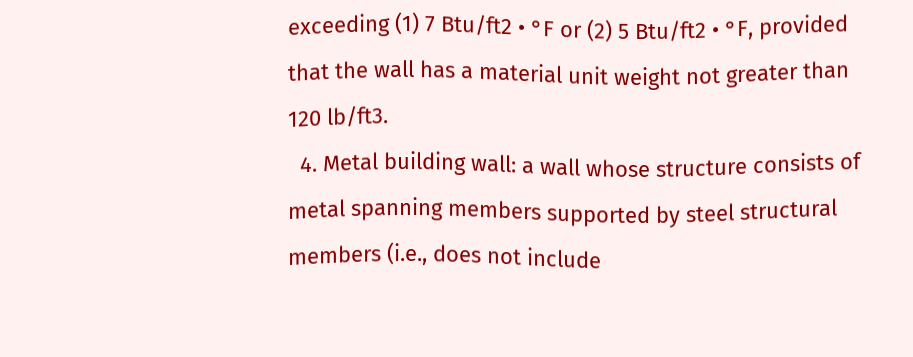exceeding (1) 7 Btu/ft2 • °F or (2) 5 Btu/ft2 • °F, provided that the wall has a material unit weight not greater than 120 lb/ft3.
  4. Metal building wall: a wall whose structure consists of metal spanning members supported by steel structural members (i.e., does not include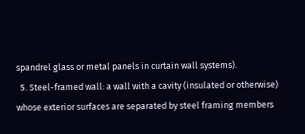spandrel glass or metal panels in curtain wall systems).
  5. Steel-framed wall: a wall with a cavity (insulated or otherwise) whose exterior surfaces are separated by steel framing members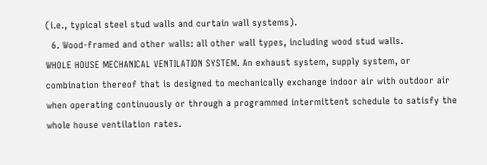(i.e., typical steel stud walls and curtain wall systems).
  6. Wood-framed and other walls: all other wall types, including wood stud walls.
WHOLE HOUSE MECHANICAL VENTILATION SYSTEM. An exhaust system, supply system, or combination thereof that is designed to mechanically exchange indoor air with outdoor air when operating continuously or through a programmed intermittent schedule to satisfy the whole house ventilation rates.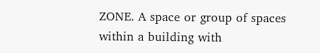ZONE. A space or group of spaces within a building with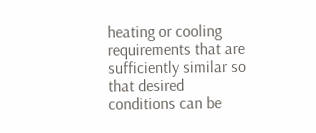heating or cooling requirements that are sufficiently similar so that desired conditions can be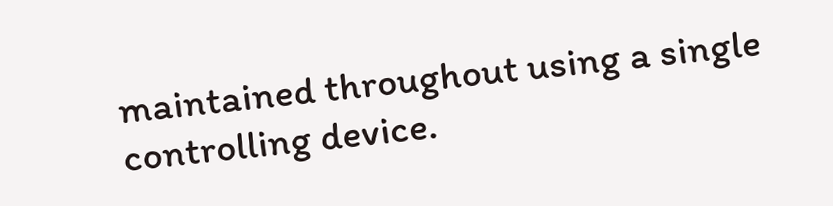maintained throughout using a single controlling device.